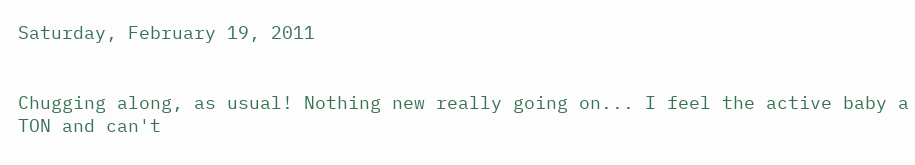Saturday, February 19, 2011


Chugging along, as usual! Nothing new really going on... I feel the active baby a TON and can't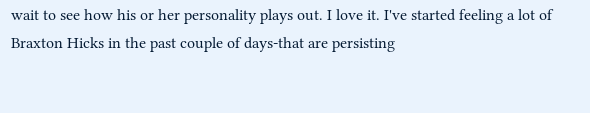wait to see how his or her personality plays out. I love it. I've started feeling a lot of Braxton Hicks in the past couple of days-that are persisting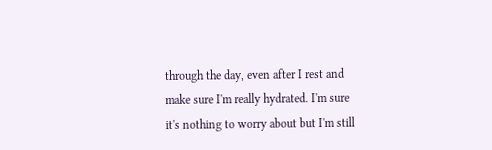through the day, even after I rest and make sure I'm really hydrated. I'm sure it's nothing to worry about but I'm still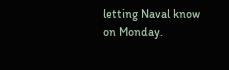letting Naval know on Monday.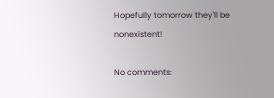Hopefully tomorrow they'll be nonexistent!

No comments: